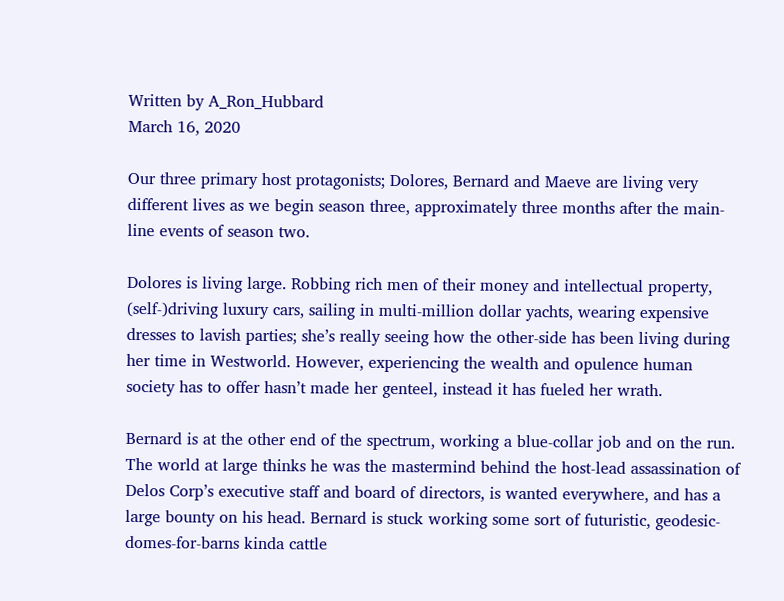Written by A_Ron_Hubbard
March 16, 2020

Our three primary host protagonists; Dolores, Bernard and Maeve are living very different lives as we begin season three, approximately three months after the main-line events of season two.

Dolores is living large. Robbing rich men of their money and intellectual property, (self-)driving luxury cars, sailing in multi-million dollar yachts, wearing expensive dresses to lavish parties; she’s really seeing how the other-side has been living during her time in Westworld. However, experiencing the wealth and opulence human society has to offer hasn’t made her genteel, instead it has fueled her wrath.

Bernard is at the other end of the spectrum, working a blue-collar job and on the run. The world at large thinks he was the mastermind behind the host-lead assassination of Delos Corp’s executive staff and board of directors, is wanted everywhere, and has a large bounty on his head. Bernard is stuck working some sort of futuristic, geodesic-domes-for-barns kinda cattle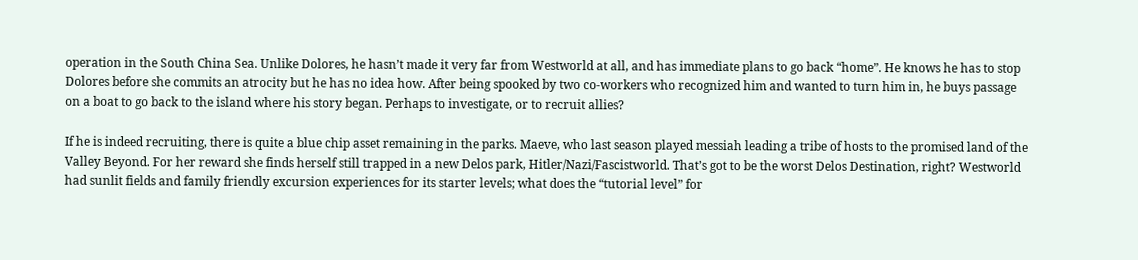operation in the South China Sea. Unlike Dolores, he hasn’t made it very far from Westworld at all, and has immediate plans to go back “home”. He knows he has to stop Dolores before she commits an atrocity but he has no idea how. After being spooked by two co-workers who recognized him and wanted to turn him in, he buys passage on a boat to go back to the island where his story began. Perhaps to investigate, or to recruit allies?

If he is indeed recruiting, there is quite a blue chip asset remaining in the parks. Maeve, who last season played messiah leading a tribe of hosts to the promised land of the Valley Beyond. For her reward she finds herself still trapped in a new Delos park, Hitler/Nazi/Fascistworld. That’s got to be the worst Delos Destination, right? Westworld had sunlit fields and family friendly excursion experiences for its starter levels; what does the “tutorial level” for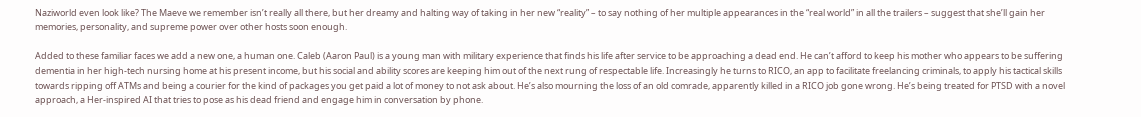Naziworld even look like? The Maeve we remember isn’t really all there, but her dreamy and halting way of taking in her new “reality” – to say nothing of her multiple appearances in the “real world” in all the trailers – suggest that she’ll gain her memories, personality, and supreme power over other hosts soon enough.

Added to these familiar faces we add a new one, a human one. Caleb (Aaron Paul) is a young man with military experience that finds his life after service to be approaching a dead end. He can’t afford to keep his mother who appears to be suffering dementia in her high-tech nursing home at his present income, but his social and ability scores are keeping him out of the next rung of respectable life. Increasingly he turns to RICO, an app to facilitate freelancing criminals, to apply his tactical skills towards ripping off ATMs and being a courier for the kind of packages you get paid a lot of money to not ask about. He’s also mourning the loss of an old comrade, apparently killed in a RICO job gone wrong. He’s being treated for PTSD with a novel approach, a Her-inspired AI that tries to pose as his dead friend and engage him in conversation by phone.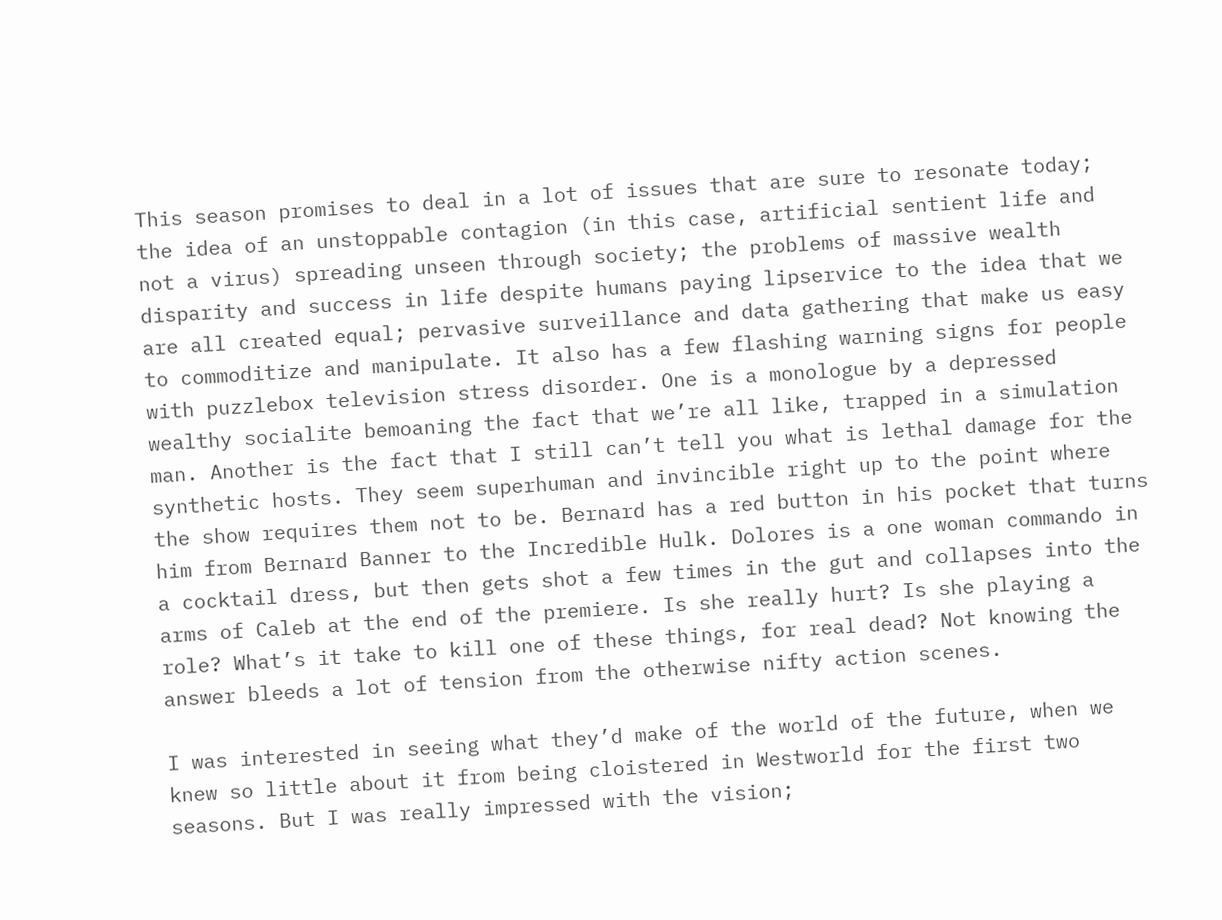This season promises to deal in a lot of issues that are sure to resonate today; the idea of an unstoppable contagion (in this case, artificial sentient life and not a virus) spreading unseen through society; the problems of massive wealth disparity and success in life despite humans paying lipservice to the idea that we are all created equal; pervasive surveillance and data gathering that make us easy to commoditize and manipulate. It also has a few flashing warning signs for people with puzzlebox television stress disorder. One is a monologue by a depressed wealthy socialite bemoaning the fact that we’re all like, trapped in a simulation man. Another is the fact that I still can’t tell you what is lethal damage for the synthetic hosts. They seem superhuman and invincible right up to the point where the show requires them not to be. Bernard has a red button in his pocket that turns him from Bernard Banner to the Incredible Hulk. Dolores is a one woman commando in a cocktail dress, but then gets shot a few times in the gut and collapses into the arms of Caleb at the end of the premiere. Is she really hurt? Is she playing a role? What’s it take to kill one of these things, for real dead? Not knowing the answer bleeds a lot of tension from the otherwise nifty action scenes.

I was interested in seeing what they’d make of the world of the future, when we knew so little about it from being cloistered in Westworld for the first two seasons. But I was really impressed with the vision;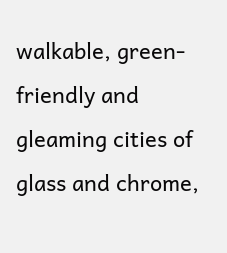walkable, green-friendly and gleaming cities of glass and chrome,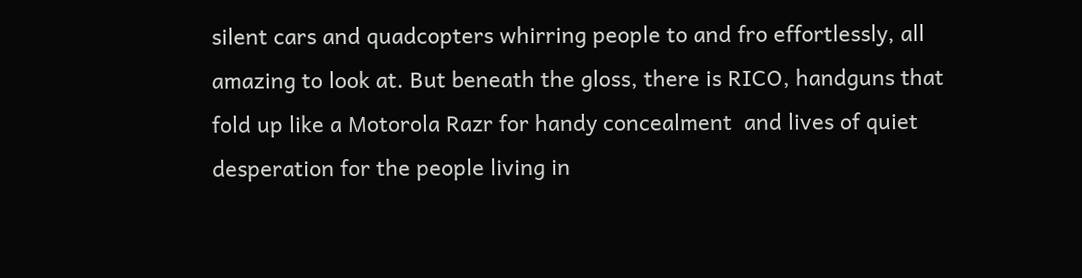silent cars and quadcopters whirring people to and fro effortlessly, all amazing to look at. But beneath the gloss, there is RICO, handguns that fold up like a Motorola Razr for handy concealment  and lives of quiet desperation for the people living in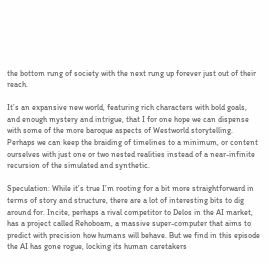the bottom rung of society with the next rung up forever just out of their reach.

It’s an expansive new world, featuring rich characters with bold goals, and enough mystery and intrigue, that I for one hope we can dispense with some of the more baroque aspects of Westworld storytelling. Perhaps we can keep the braiding of timelines to a minimum, or content ourselves with just one or two nested realities instead of a near-infinite recursion of the simulated and synthetic.

Speculation: While it’s true I’m rooting for a bit more straightforward in terms of story and structure, there are a lot of interesting bits to dig around for. Incite, perhaps a rival competitor to Delos in the AI market, has a project called Rehoboam, a massive super-computer that aims to predict with precision how humans will behave. But we find in this episode the AI has gone rogue, locking its human caretakers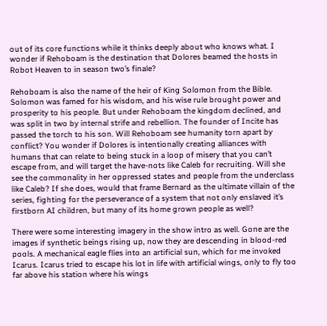out of its core functions while it thinks deeply about who knows what. I wonder if Rehoboam is the destination that Dolores beamed the hosts in Robot Heaven to in season two’s finale?

Rehoboam is also the name of the heir of King Solomon from the Bible. Solomon was famed for his wisdom, and his wise rule brought power and prosperity to his people. But under Rehoboam the kingdom declined, and was split in two by internal strife and rebellion. The founder of Incite has passed the torch to his son. Will Rehoboam see humanity torn apart by conflict? You wonder if Dolores is intentionally creating alliances with humans that can relate to being stuck in a loop of misery that you can’t escape from, and will target the have-nots like Caleb for recruiting. Will she see the commonality in her oppressed states and people from the underclass like Caleb? If she does, would that frame Bernard as the ultimate villain of the series, fighting for the perseverance of a system that not only enslaved it’s firstborn AI children, but many of its home grown people as well?

There were some interesting imagery in the show intro as well. Gone are the images if synthetic beings rising up, now they are descending in blood-red pools. A mechanical eagle flies into an artificial sun, which for me invoked Icarus. Icarus tried to escape his lot in life with artificial wings, only to fly too far above his station where his wings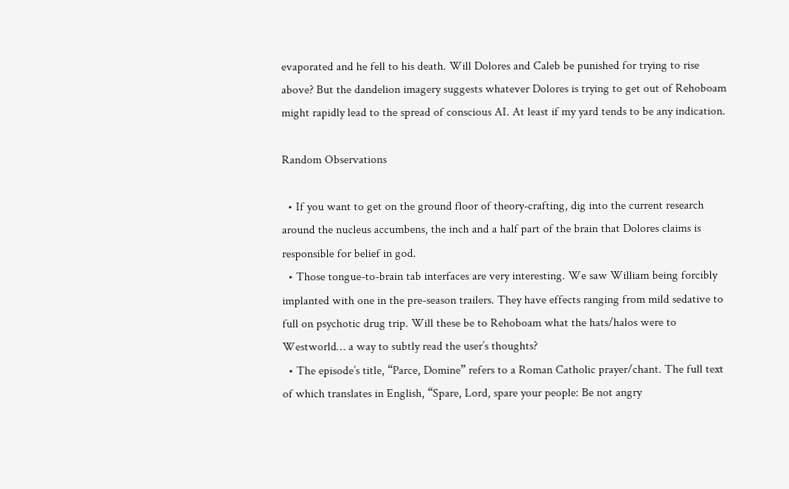evaporated and he fell to his death. Will Dolores and Caleb be punished for trying to rise above? But the dandelion imagery suggests whatever Dolores is trying to get out of Rehoboam might rapidly lead to the spread of conscious AI. At least if my yard tends to be any indication.

Random Observations

  • If you want to get on the ground floor of theory-crafting, dig into the current research around the nucleus accumbens, the inch and a half part of the brain that Dolores claims is responsible for belief in god.
  • Those tongue-to-brain tab interfaces are very interesting. We saw William being forcibly implanted with one in the pre-season trailers. They have effects ranging from mild sedative to full on psychotic drug trip. Will these be to Rehoboam what the hats/halos were to Westworld… a way to subtly read the user’s thoughts?
  • The episode’s title, “Parce, Domine” refers to a Roman Catholic prayer/chant. The full text of which translates in English, “Spare, Lord, spare your people: Be not angry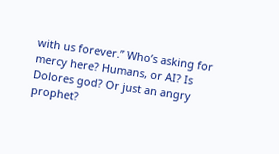with us forever.” Who’s asking for mercy here? Humans, or AI? Is Dolores god? Or just an angry prophet?